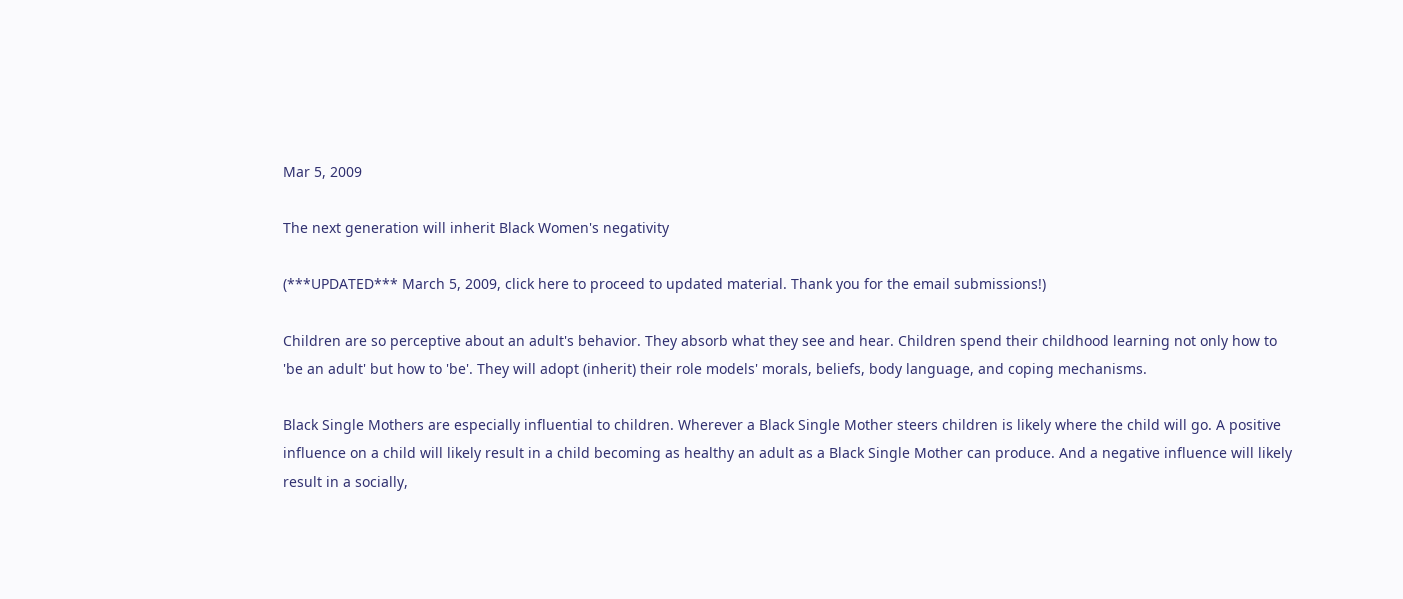Mar 5, 2009

The next generation will inherit Black Women's negativity

(***UPDATED*** March 5, 2009, click here to proceed to updated material. Thank you for the email submissions!)

Children are so perceptive about an adult's behavior. They absorb what they see and hear. Children spend their childhood learning not only how to 'be an adult' but how to 'be'. They will adopt (inherit) their role models' morals, beliefs, body language, and coping mechanisms.

Black Single Mothers are especially influential to children. Wherever a Black Single Mother steers children is likely where the child will go. A positive influence on a child will likely result in a child becoming as healthy an adult as a Black Single Mother can produce. And a negative influence will likely result in a socially,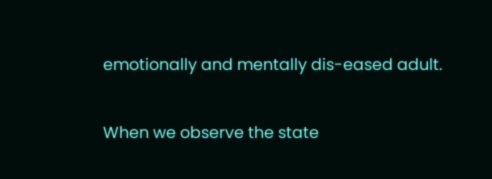emotionally and mentally dis-eased adult.

When we observe the state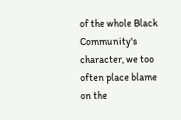of the whole Black Community's character, we too often place blame on the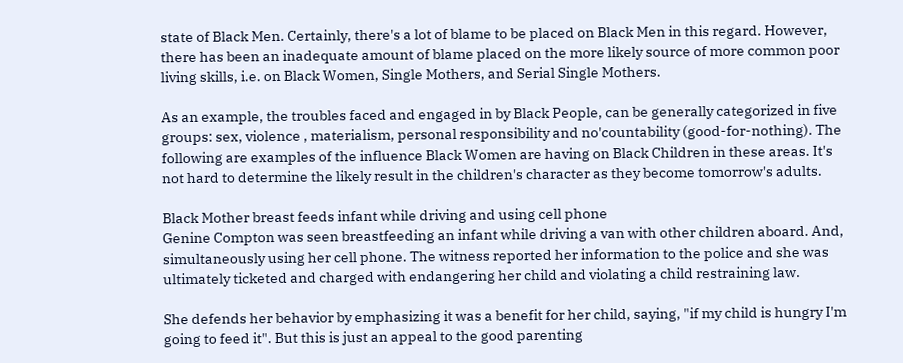state of Black Men. Certainly, there's a lot of blame to be placed on Black Men in this regard. However, there has been an inadequate amount of blame placed on the more likely source of more common poor living skills, i.e. on Black Women, Single Mothers, and Serial Single Mothers.

As an example, the troubles faced and engaged in by Black People, can be generally categorized in five groups: sex, violence , materialism, personal responsibility and no'countability (good-for-nothing). The following are examples of the influence Black Women are having on Black Children in these areas. It's not hard to determine the likely result in the children's character as they become tomorrow's adults.

Black Mother breast feeds infant while driving and using cell phone
Genine Compton was seen breastfeeding an infant while driving a van with other children aboard. And, simultaneously using her cell phone. The witness reported her information to the police and she was ultimately ticketed and charged with endangering her child and violating a child restraining law.

She defends her behavior by emphasizing it was a benefit for her child, saying, "if my child is hungry I'm going to feed it". But this is just an appeal to the good parenting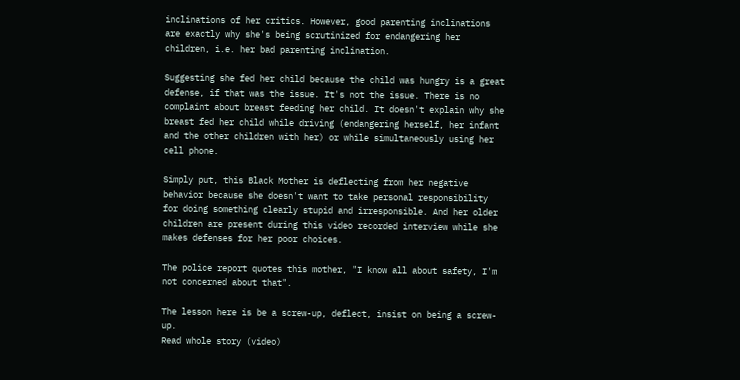inclinations of her critics. However, good parenting inclinations are exactly why she's being scrutinized for endangering her children, i.e. her bad parenting inclination.

Suggesting she fed her child because the child was hungry is a great defense, if that was the issue. It's not the issue. There is no complaint about breast feeding her child. It doesn't explain why she breast fed her child while driving (endangering herself, her infant and the other children with her) or while simultaneously using her cell phone.

Simply put, this Black Mother is deflecting from her negative behavior because she doesn't want to take personal responsibility for doing something clearly stupid and irresponsible. And her older children are present during this video recorded interview while she makes defenses for her poor choices.

The police report quotes this mother, "I know all about safety, I'm not concerned about that".

The lesson here is be a screw-up, deflect, insist on being a screw-up.
Read whole story (video)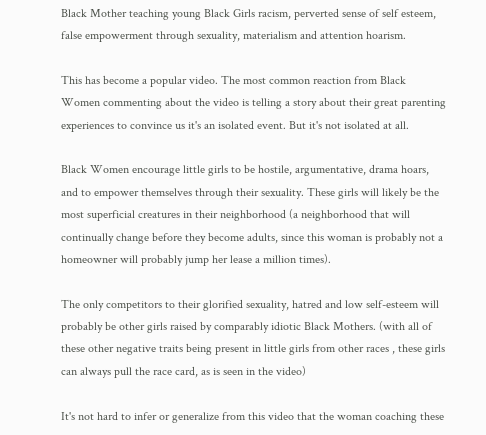Black Mother teaching young Black Girls racism, perverted sense of self esteem, false empowerment through sexuality, materialism and attention hoarism.

This has become a popular video. The most common reaction from Black Women commenting about the video is telling a story about their great parenting experiences to convince us it's an isolated event. But it's not isolated at all.

Black Women encourage little girls to be hostile, argumentative, drama hoars, and to empower themselves through their sexuality. These girls will likely be the most superficial creatures in their neighborhood (a neighborhood that will continually change before they become adults, since this woman is probably not a homeowner will probably jump her lease a million times).

The only competitors to their glorified sexuality, hatred and low self-esteem will probably be other girls raised by comparably idiotic Black Mothers. (with all of these other negative traits being present in little girls from other races , these girls can always pull the race card, as is seen in the video)

It's not hard to infer or generalize from this video that the woman coaching these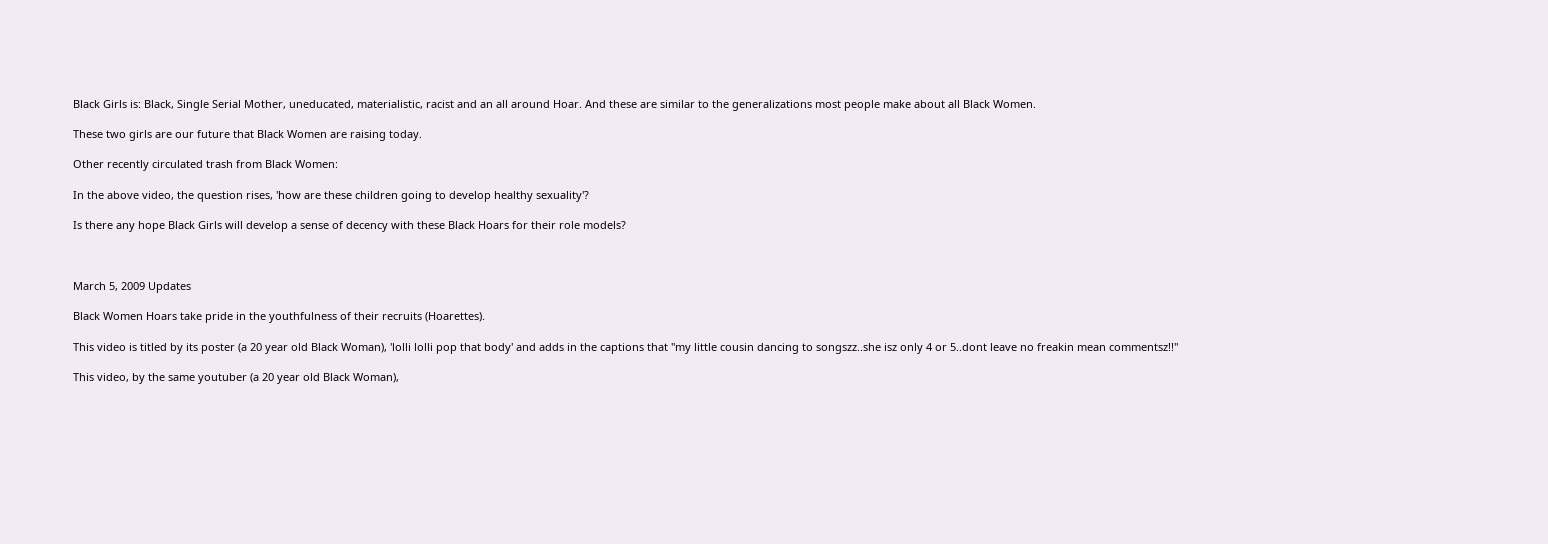Black Girls is: Black, Single Serial Mother, uneducated, materialistic, racist and an all around Hoar. And these are similar to the generalizations most people make about all Black Women.

These two girls are our future that Black Women are raising today.

Other recently circulated trash from Black Women:

In the above video, the question rises, 'how are these children going to develop healthy sexuality'?

Is there any hope Black Girls will develop a sense of decency with these Black Hoars for their role models?



March 5, 2009 Updates

Black Women Hoars take pride in the youthfulness of their recruits (Hoarettes).

This video is titled by its poster (a 20 year old Black Woman), 'lolli lolli pop that body' and adds in the captions that "my little cousin dancing to songszz..she isz only 4 or 5..dont leave no freakin mean commentsz!!"

This video, by the same youtuber (a 20 year old Black Woman),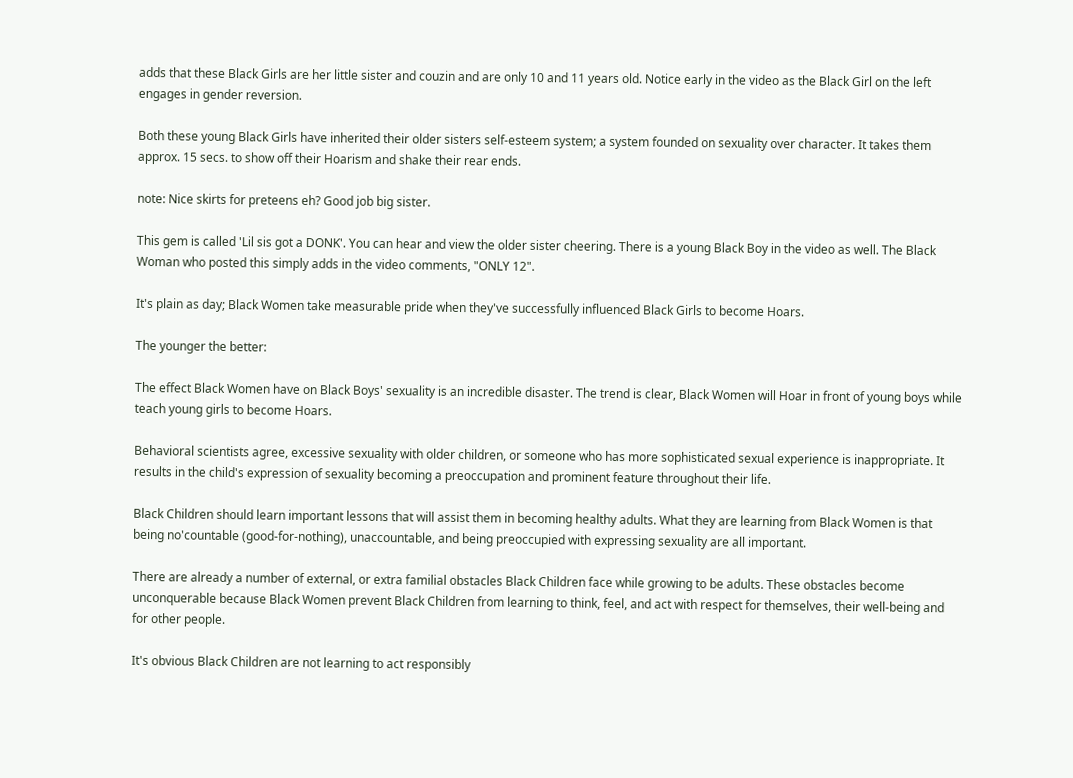adds that these Black Girls are her little sister and couzin and are only 10 and 11 years old. Notice early in the video as the Black Girl on the left engages in gender reversion.

Both these young Black Girls have inherited their older sisters self-esteem system; a system founded on sexuality over character. It takes them approx. 15 secs. to show off their Hoarism and shake their rear ends.

note: Nice skirts for preteens eh? Good job big sister.

This gem is called 'Lil sis got a DONK'. You can hear and view the older sister cheering. There is a young Black Boy in the video as well. The Black Woman who posted this simply adds in the video comments, "ONLY 12".

It's plain as day; Black Women take measurable pride when they've successfully influenced Black Girls to become Hoars.

The younger the better:

The effect Black Women have on Black Boys' sexuality is an incredible disaster. The trend is clear, Black Women will Hoar in front of young boys while teach young girls to become Hoars.

Behavioral scientists agree, excessive sexuality with older children, or someone who has more sophisticated sexual experience is inappropriate. It results in the child's expression of sexuality becoming a preoccupation and prominent feature throughout their life.

Black Children should learn important lessons that will assist them in becoming healthy adults. What they are learning from Black Women is that being no'countable (good-for-nothing), unaccountable, and being preoccupied with expressing sexuality are all important.

There are already a number of external, or extra familial obstacles Black Children face while growing to be adults. These obstacles become unconquerable because Black Women prevent Black Children from learning to think, feel, and act with respect for themselves, their well-being and for other people.

It's obvious Black Children are not learning to act responsibly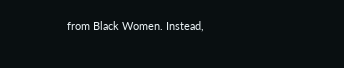from Black Women. Instead,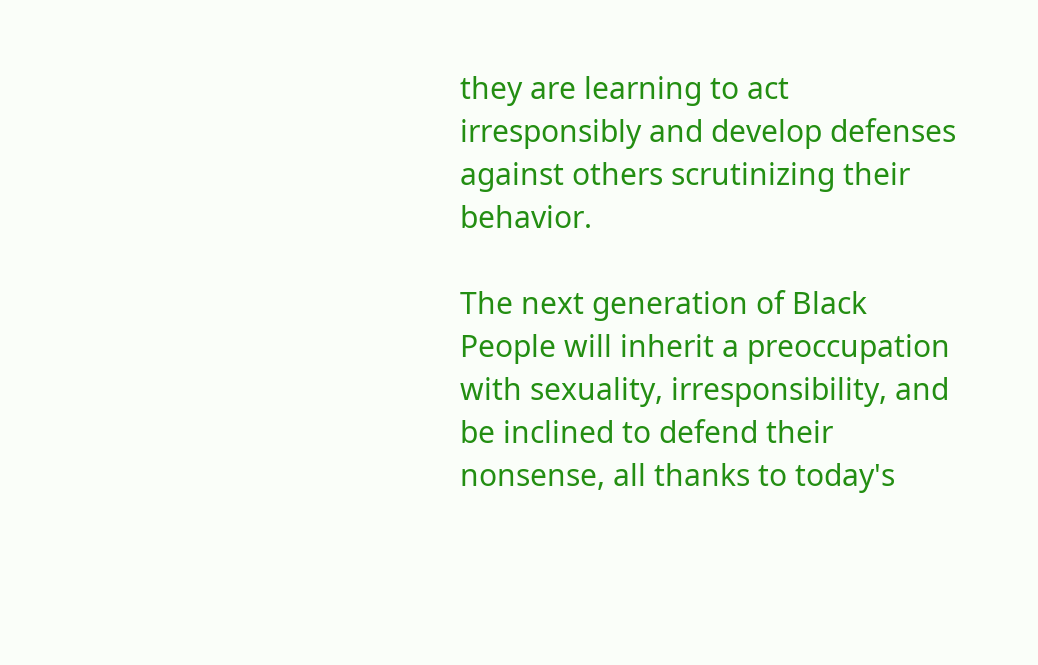they are learning to act irresponsibly and develop defenses against others scrutinizing their behavior.

The next generation of Black People will inherit a preoccupation with sexuality, irresponsibility, and be inclined to defend their nonsense, all thanks to today's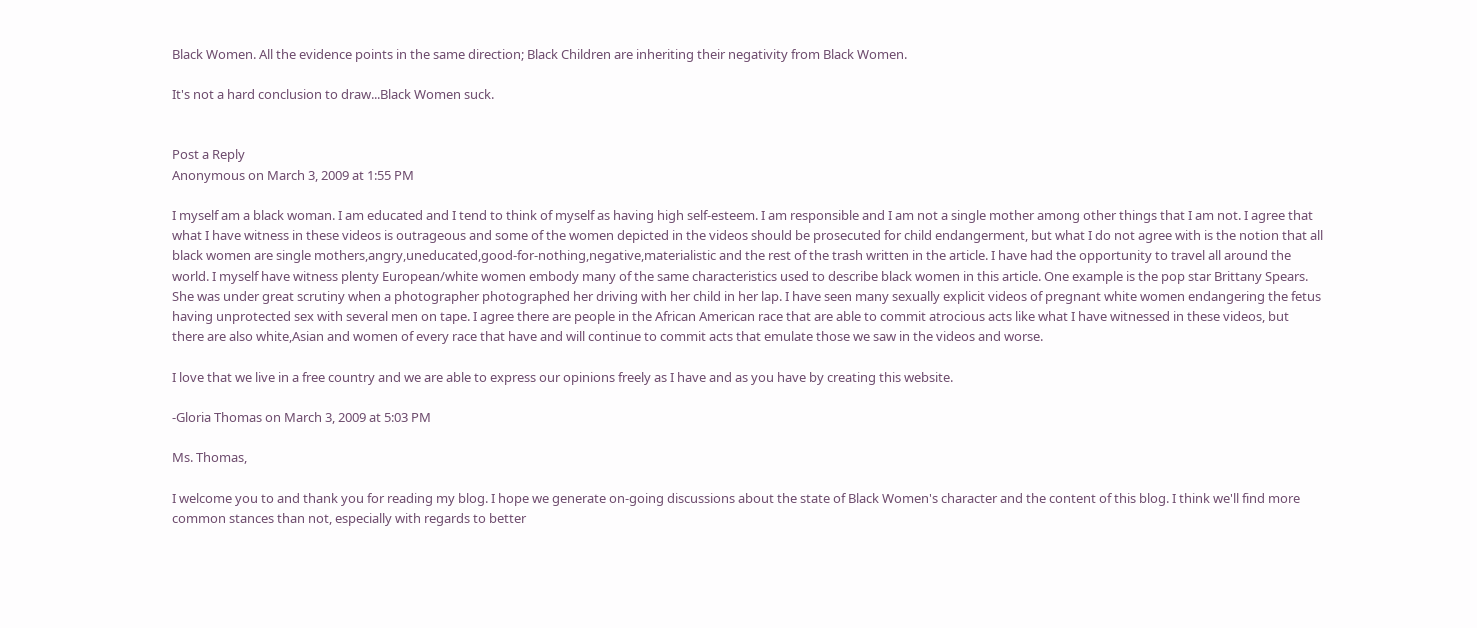Black Women. All the evidence points in the same direction; Black Children are inheriting their negativity from Black Women.

It's not a hard conclusion to draw...Black Women suck.


Post a Reply
Anonymous on March 3, 2009 at 1:55 PM

I myself am a black woman. I am educated and I tend to think of myself as having high self-esteem. I am responsible and I am not a single mother among other things that I am not. I agree that what I have witness in these videos is outrageous and some of the women depicted in the videos should be prosecuted for child endangerment, but what I do not agree with is the notion that all black women are single mothers,angry,uneducated,good-for-nothing,negative,materialistic and the rest of the trash written in the article. I have had the opportunity to travel all around the world. I myself have witness plenty European/white women embody many of the same characteristics used to describe black women in this article. One example is the pop star Brittany Spears. She was under great scrutiny when a photographer photographed her driving with her child in her lap. I have seen many sexually explicit videos of pregnant white women endangering the fetus having unprotected sex with several men on tape. I agree there are people in the African American race that are able to commit atrocious acts like what I have witnessed in these videos, but there are also white,Asian and women of every race that have and will continue to commit acts that emulate those we saw in the videos and worse.

I love that we live in a free country and we are able to express our opinions freely as I have and as you have by creating this website.

-Gloria Thomas on March 3, 2009 at 5:03 PM

Ms. Thomas,

I welcome you to and thank you for reading my blog. I hope we generate on-going discussions about the state of Black Women's character and the content of this blog. I think we'll find more common stances than not, especially with regards to better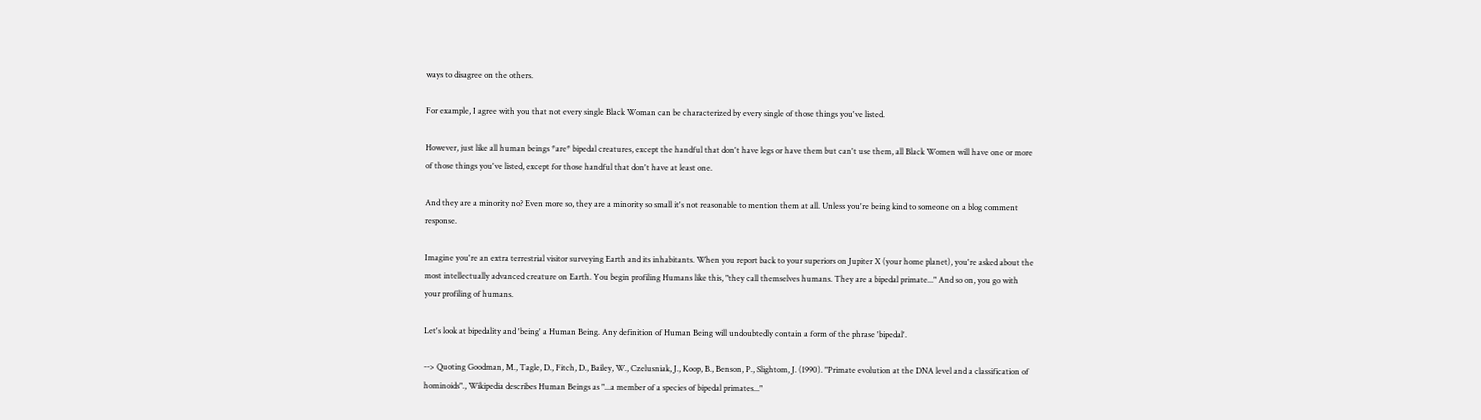ways to disagree on the others.

For example, I agree with you that not every single Black Woman can be characterized by every single of those things you've listed.

However, just like all human beings *are* bipedal creatures, except the handful that don't have legs or have them but can't use them, all Black Women will have one or more of those things you've listed, except for those handful that don't have at least one.

And they are a minority no? Even more so, they are a minority so small it's not reasonable to mention them at all. Unless you're being kind to someone on a blog comment response.

Imagine you're an extra terrestrial visitor surveying Earth and its inhabitants. When you report back to your superiors on Jupiter X (your home planet), you're asked about the most intellectually advanced creature on Earth. You begin profiling Humans like this, "they call themselves humans. They are a bipedal primate..." And so on, you go with your profiling of humans.

Let's look at bipedality and 'being' a Human Being. Any definition of Human Being will undoubtedly contain a form of the phrase 'bipedal'.

--> Quoting Goodman, M., Tagle, D., Fitch, D., Bailey, W., Czelusniak, J., Koop, B., Benson, P., Slightom, J. (1990). "Primate evolution at the DNA level and a classification of hominoids"., Wikipedia describes Human Beings as "...a member of a species of bipedal primates..."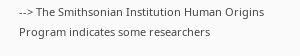--> The Smithsonian Institution Human Origins Program indicates some researchers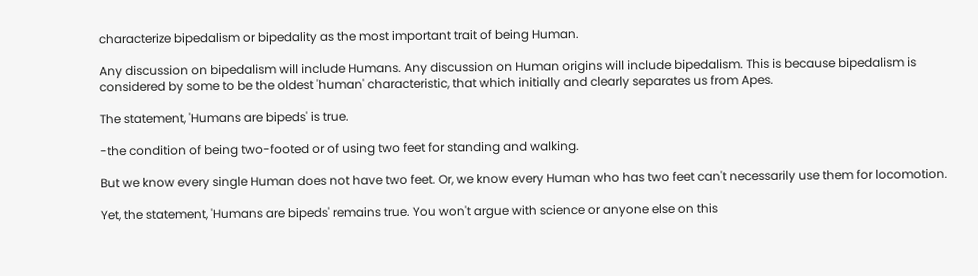characterize bipedalism or bipedality as the most important trait of being Human.

Any discussion on bipedalism will include Humans. Any discussion on Human origins will include bipedalism. This is because bipedalism is considered by some to be the oldest 'human' characteristic, that which initially and clearly separates us from Apes.

The statement, 'Humans are bipeds' is true.

-the condition of being two-footed or of using two feet for standing and walking.

But we know every single Human does not have two feet. Or, we know every Human who has two feet can't necessarily use them for locomotion.

Yet, the statement, 'Humans are bipeds' remains true. You won't argue with science or anyone else on this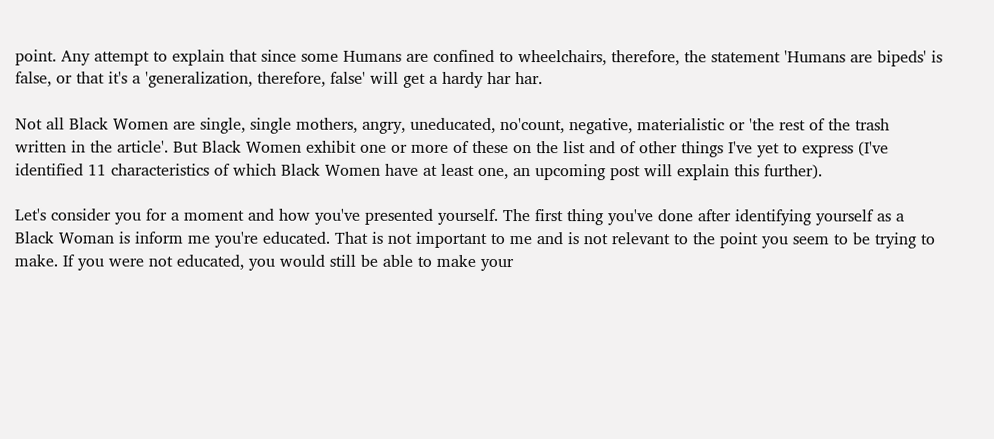point. Any attempt to explain that since some Humans are confined to wheelchairs, therefore, the statement 'Humans are bipeds' is false, or that it's a 'generalization, therefore, false' will get a hardy har har.

Not all Black Women are single, single mothers, angry, uneducated, no'count, negative, materialistic or 'the rest of the trash written in the article'. But Black Women exhibit one or more of these on the list and of other things I've yet to express (I've identified 11 characteristics of which Black Women have at least one, an upcoming post will explain this further).

Let's consider you for a moment and how you've presented yourself. The first thing you've done after identifying yourself as a Black Woman is inform me you're educated. That is not important to me and is not relevant to the point you seem to be trying to make. If you were not educated, you would still be able to make your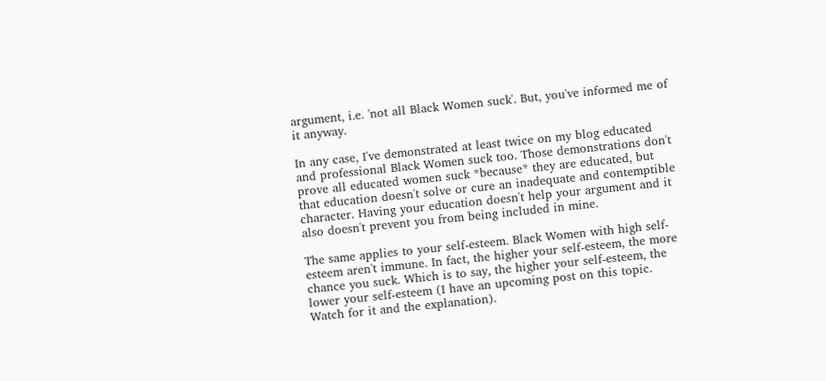argument, i.e. 'not all Black Women suck'. But, you've informed me of it anyway.

In any case, I've demonstrated at least twice on my blog educated and professional Black Women suck too. Those demonstrations don't prove all educated women suck *because* they are educated, but that education doesn't solve or cure an inadequate and contemptible character. Having your education doesn't help your argument and it also doesn't prevent you from being included in mine.

The same applies to your self-esteem. Black Women with high self-esteem aren't immune. In fact, the higher your self-esteem, the more chance you suck. Which is to say, the higher your self-esteem, the lower your self-esteem (I have an upcoming post on this topic. Watch for it and the explanation).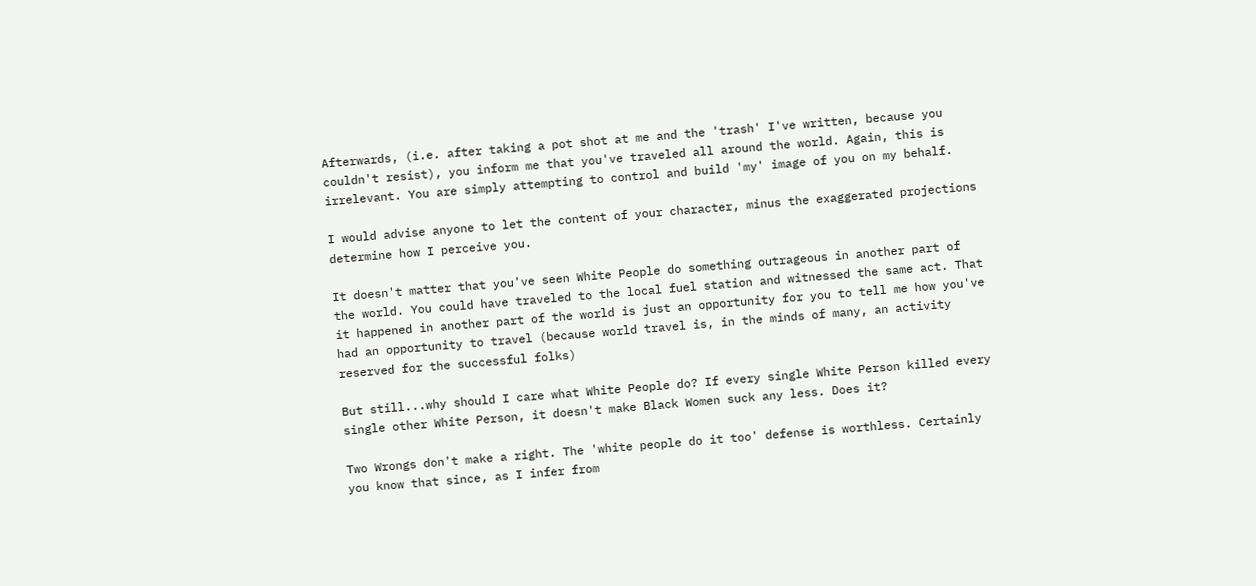Afterwards, (i.e. after taking a pot shot at me and the 'trash' I've written, because you couldn't resist), you inform me that you've traveled all around the world. Again, this is irrelevant. You are simply attempting to control and build 'my' image of you on my behalf.

I would advise anyone to let the content of your character, minus the exaggerated projections determine how I perceive you.

It doesn't matter that you've seen White People do something outrageous in another part of the world. You could have traveled to the local fuel station and witnessed the same act. That it happened in another part of the world is just an opportunity for you to tell me how you've had an opportunity to travel (because world travel is, in the minds of many, an activity reserved for the successful folks)

But still...why should I care what White People do? If every single White Person killed every single other White Person, it doesn't make Black Women suck any less. Does it?

Two Wrongs don't make a right. The 'white people do it too' defense is worthless. Certainly you know that since, as I infer from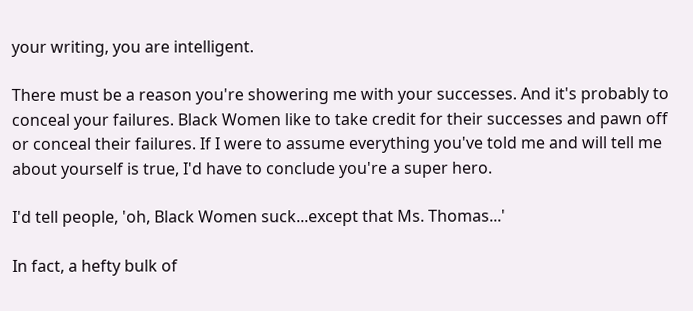your writing, you are intelligent.

There must be a reason you're showering me with your successes. And it's probably to conceal your failures. Black Women like to take credit for their successes and pawn off or conceal their failures. If I were to assume everything you've told me and will tell me about yourself is true, I'd have to conclude you're a super hero.

I'd tell people, 'oh, Black Women suck...except that Ms. Thomas...'

In fact, a hefty bulk of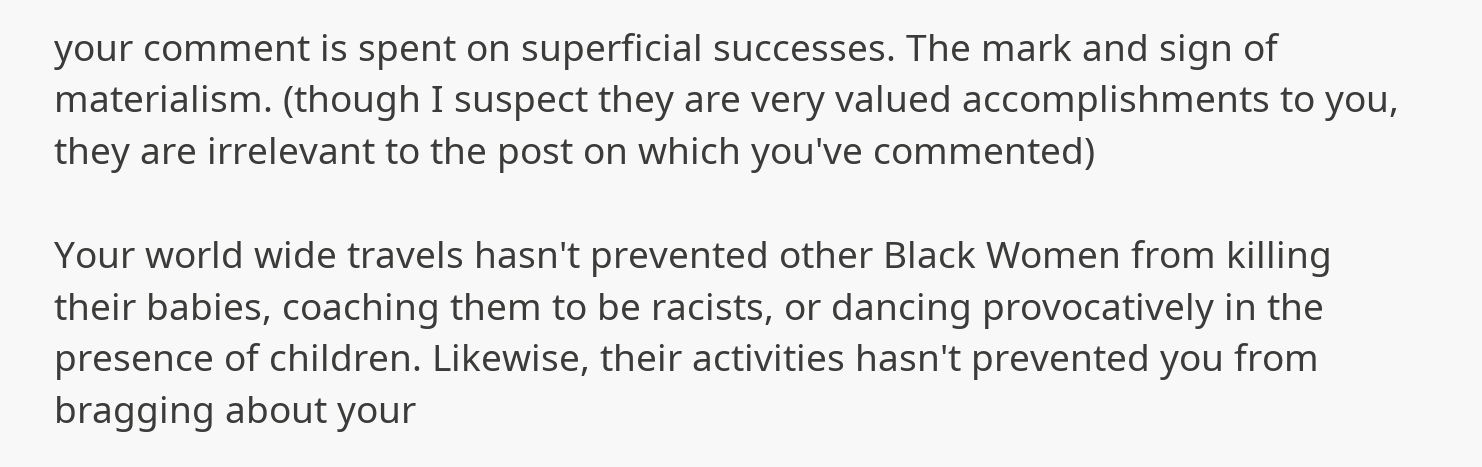your comment is spent on superficial successes. The mark and sign of materialism. (though I suspect they are very valued accomplishments to you, they are irrelevant to the post on which you've commented)

Your world wide travels hasn't prevented other Black Women from killing their babies, coaching them to be racists, or dancing provocatively in the presence of children. Likewise, their activities hasn't prevented you from bragging about your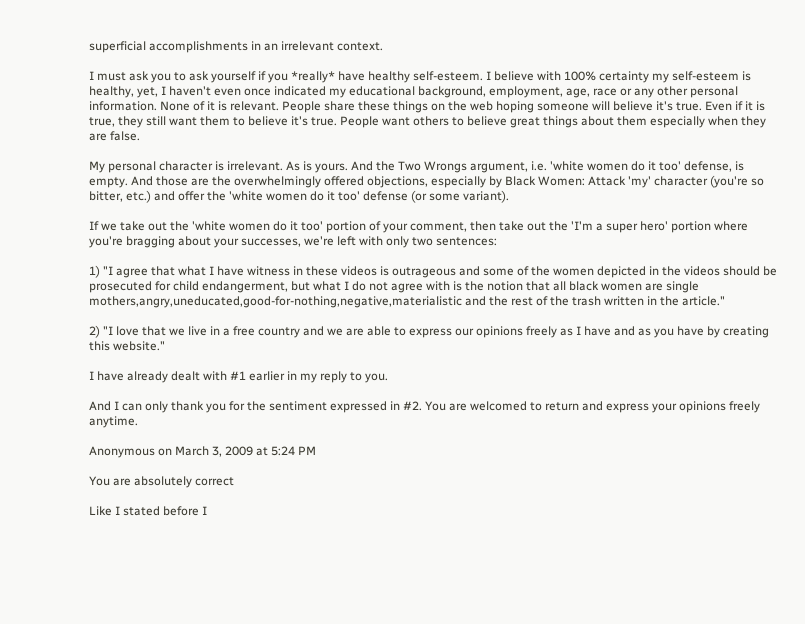superficial accomplishments in an irrelevant context.

I must ask you to ask yourself if you *really* have healthy self-esteem. I believe with 100% certainty my self-esteem is healthy, yet, I haven't even once indicated my educational background, employment, age, race or any other personal information. None of it is relevant. People share these things on the web hoping someone will believe it's true. Even if it is true, they still want them to believe it's true. People want others to believe great things about them especially when they are false.

My personal character is irrelevant. As is yours. And the Two Wrongs argument, i.e. 'white women do it too' defense, is empty. And those are the overwhelmingly offered objections, especially by Black Women: Attack 'my' character (you're so bitter, etc.) and offer the 'white women do it too' defense (or some variant).

If we take out the 'white women do it too' portion of your comment, then take out the 'I'm a super hero' portion where you're bragging about your successes, we're left with only two sentences:

1) "I agree that what I have witness in these videos is outrageous and some of the women depicted in the videos should be prosecuted for child endangerment, but what I do not agree with is the notion that all black women are single mothers,angry,uneducated,good-for-nothing,negative,materialistic and the rest of the trash written in the article."

2) "I love that we live in a free country and we are able to express our opinions freely as I have and as you have by creating this website."

I have already dealt with #1 earlier in my reply to you.

And I can only thank you for the sentiment expressed in #2. You are welcomed to return and express your opinions freely anytime.

Anonymous on March 3, 2009 at 5:24 PM

You are absolutely correct

Like I stated before I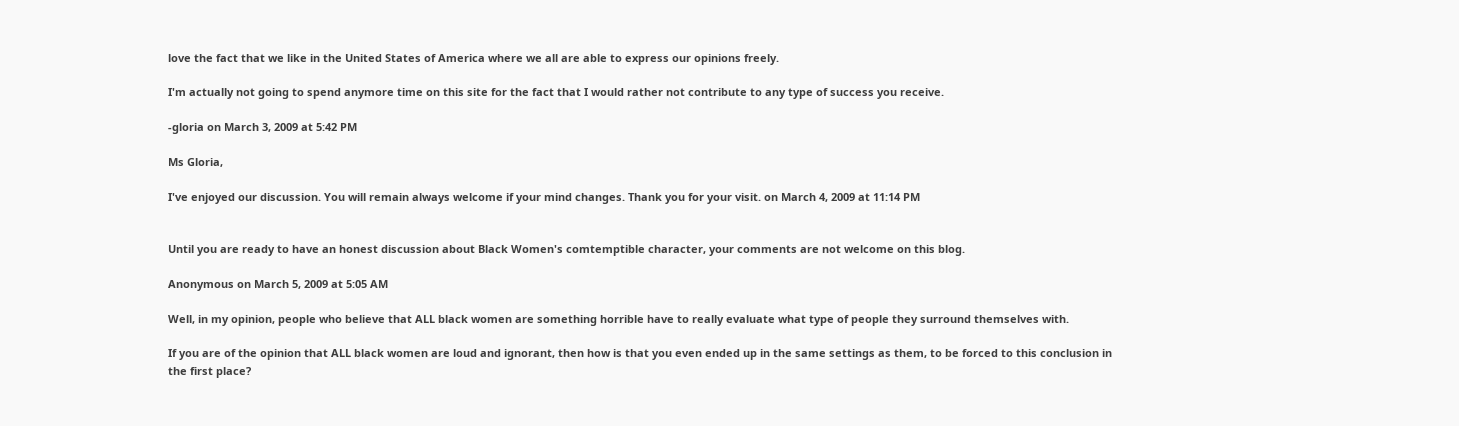love the fact that we like in the United States of America where we all are able to express our opinions freely.

I'm actually not going to spend anymore time on this site for the fact that I would rather not contribute to any type of success you receive.

-gloria on March 3, 2009 at 5:42 PM

Ms Gloria,

I've enjoyed our discussion. You will remain always welcome if your mind changes. Thank you for your visit. on March 4, 2009 at 11:14 PM


Until you are ready to have an honest discussion about Black Women's comtemptible character, your comments are not welcome on this blog.

Anonymous on March 5, 2009 at 5:05 AM

Well, in my opinion, people who believe that ALL black women are something horrible have to really evaluate what type of people they surround themselves with.

If you are of the opinion that ALL black women are loud and ignorant, then how is that you even ended up in the same settings as them, to be forced to this conclusion in the first place?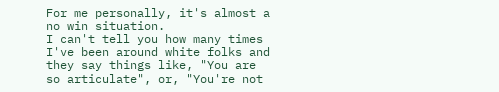For me personally, it's almost a no win situation.
I can't tell you how many times I've been around white folks and they say things like, "You are so articulate", or, "You're not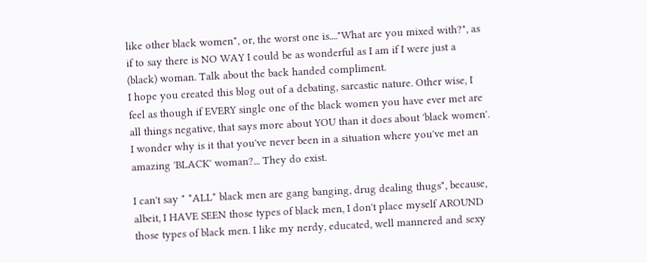like other black women", or, the worst one is...."What are you mixed with?", as if to say there is NO WAY I could be as wonderful as I am if I were just a (black) woman. Talk about the back handed compliment.
I hope you created this blog out of a debating, sarcastic nature. Other wise, I feel as though if EVERY single one of the black women you have ever met are all things negative, that says more about YOU than it does about 'black women'. I wonder why is it that you've never been in a situation where you've met an amazing 'BLACK' woman?... They do exist.

I can't say " *ALL* black men are gang banging, drug dealing thugs", because, albeit, I HAVE SEEN those types of black men, I don't place myself AROUND those types of black men. I like my nerdy, educated, well mannered and sexy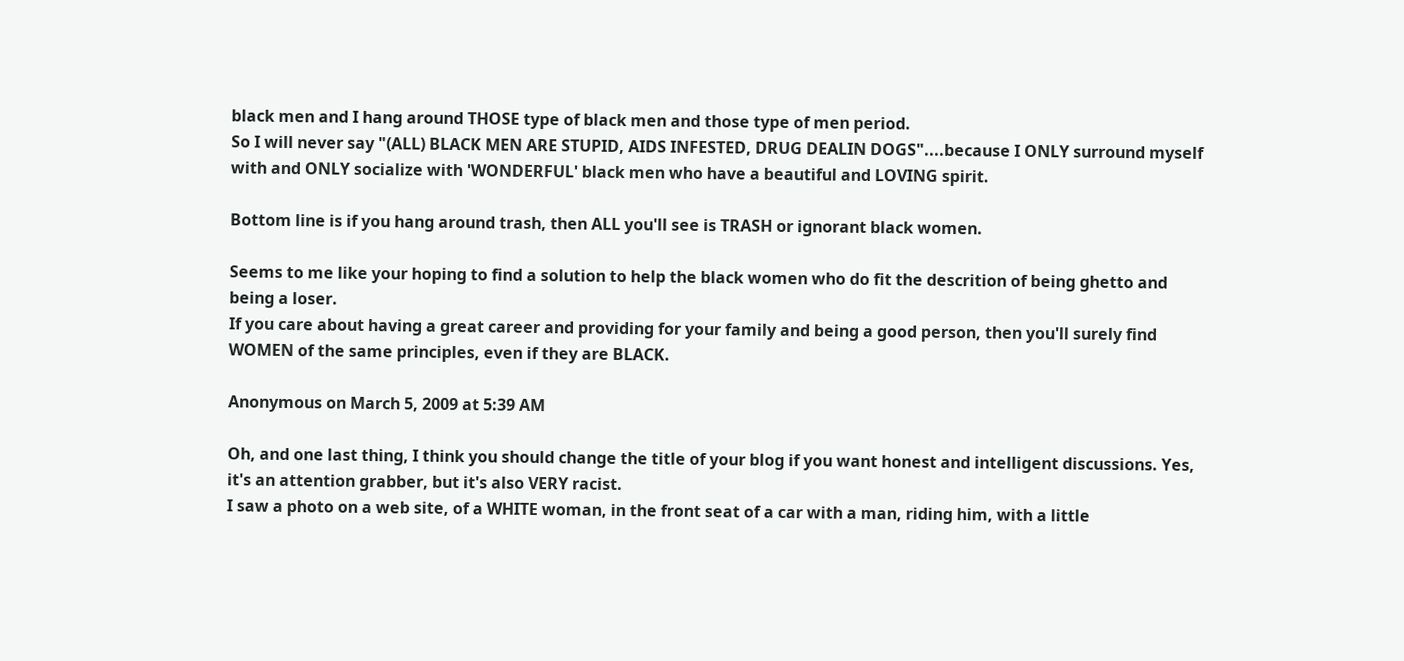black men and I hang around THOSE type of black men and those type of men period.
So I will never say "(ALL) BLACK MEN ARE STUPID, AIDS INFESTED, DRUG DEALIN DOGS"....because I ONLY surround myself with and ONLY socialize with 'WONDERFUL' black men who have a beautiful and LOVING spirit.

Bottom line is if you hang around trash, then ALL you'll see is TRASH or ignorant black women.

Seems to me like your hoping to find a solution to help the black women who do fit the descrition of being ghetto and being a loser.
If you care about having a great career and providing for your family and being a good person, then you'll surely find WOMEN of the same principles, even if they are BLACK.

Anonymous on March 5, 2009 at 5:39 AM

Oh, and one last thing, I think you should change the title of your blog if you want honest and intelligent discussions. Yes, it's an attention grabber, but it's also VERY racist.
I saw a photo on a web site, of a WHITE woman, in the front seat of a car with a man, riding him, with a little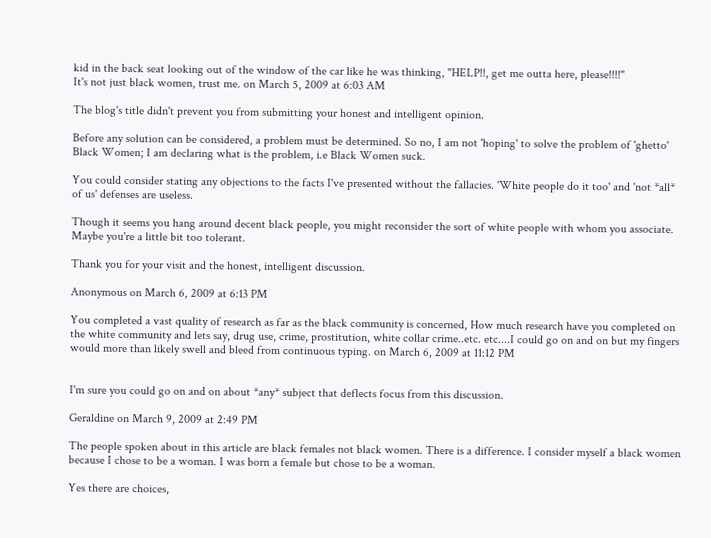kid in the back seat looking out of the window of the car like he was thinking, "HELP!!, get me outta here, please!!!!"
It's not just black women, trust me. on March 5, 2009 at 6:03 AM

The blog's title didn't prevent you from submitting your honest and intelligent opinion.

Before any solution can be considered, a problem must be determined. So no, I am not 'hoping' to solve the problem of 'ghetto' Black Women; I am declaring what is the problem, i.e Black Women suck.

You could consider stating any objections to the facts I've presented without the fallacies. 'White people do it too' and 'not *all* of us' defenses are useless.

Though it seems you hang around decent black people, you might reconsider the sort of white people with whom you associate. Maybe you're a little bit too tolerant.

Thank you for your visit and the honest, intelligent discussion.

Anonymous on March 6, 2009 at 6:13 PM

You completed a vast quality of research as far as the black community is concerned, How much research have you completed on the white community and lets say, drug use, crime, prostitution, white collar crime..etc. etc....I could go on and on but my fingers would more than likely swell and bleed from continuous typing. on March 6, 2009 at 11:12 PM


I'm sure you could go on and on about *any* subject that deflects focus from this discussion.

Geraldine on March 9, 2009 at 2:49 PM

The people spoken about in this article are black females not black women. There is a difference. I consider myself a black women because I chose to be a woman. I was born a female but chose to be a woman.

Yes there are choices,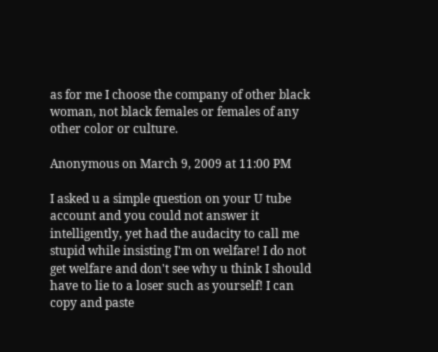as for me I choose the company of other black woman, not black females or females of any other color or culture.

Anonymous on March 9, 2009 at 11:00 PM

I asked u a simple question on your U tube account and you could not answer it intelligently, yet had the audacity to call me stupid while insisting I'm on welfare! I do not get welfare and don't see why u think I should have to lie to a loser such as yourself! I can copy and paste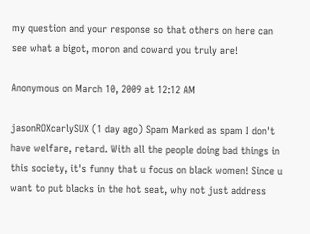my question and your response so that others on here can see what a bigot, moron and coward you truly are!

Anonymous on March 10, 2009 at 12:12 AM

jasonROXcarlySUX (1 day ago) Spam Marked as spam I don't have welfare, retard. With all the people doing bad things in this society, it's funny that u focus on black women! Since u want to put blacks in the hot seat, why not just address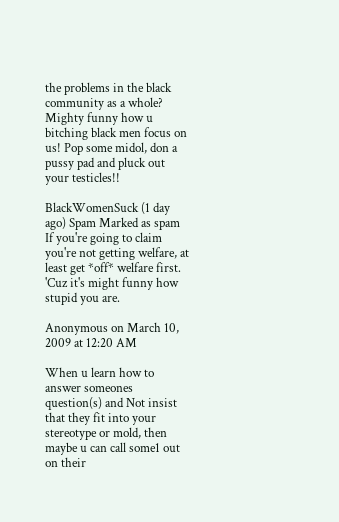the problems in the black community as a whole? Mighty funny how u bitching black men focus on us! Pop some midol, don a pussy pad and pluck out your testicles!!

BlackWomenSuck (1 day ago) Spam Marked as spam If you're going to claim you're not getting welfare, at least get *off* welfare first. 'Cuz it's might funny how stupid you are.

Anonymous on March 10, 2009 at 12:20 AM

When u learn how to answer someones question(s) and Not insist that they fit into your stereotype or mold, then maybe u can call some1 out on their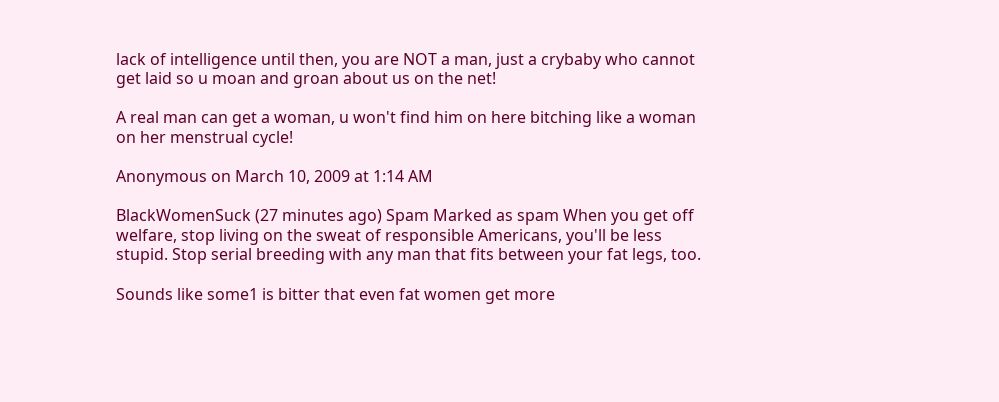lack of intelligence until then, you are NOT a man, just a crybaby who cannot get laid so u moan and groan about us on the net!

A real man can get a woman, u won't find him on here bitching like a woman on her menstrual cycle!

Anonymous on March 10, 2009 at 1:14 AM

BlackWomenSuck (27 minutes ago) Spam Marked as spam When you get off welfare, stop living on the sweat of responsible Americans, you'll be less stupid. Stop serial breeding with any man that fits between your fat legs, too.

Sounds like some1 is bitter that even fat women get more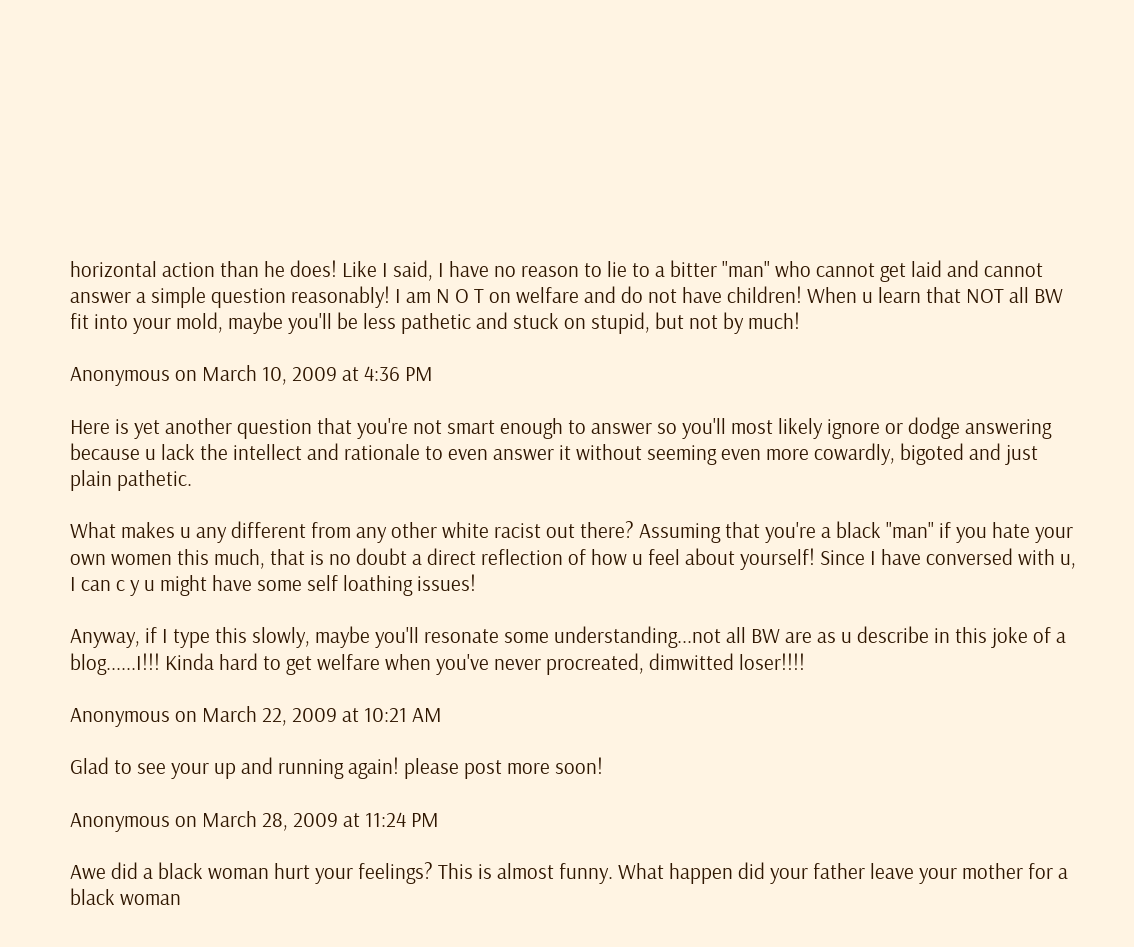horizontal action than he does! Like I said, I have no reason to lie to a bitter "man" who cannot get laid and cannot answer a simple question reasonably! I am N O T on welfare and do not have children! When u learn that NOT all BW fit into your mold, maybe you'll be less pathetic and stuck on stupid, but not by much!

Anonymous on March 10, 2009 at 4:36 PM

Here is yet another question that you're not smart enough to answer so you'll most likely ignore or dodge answering because u lack the intellect and rationale to even answer it without seeming even more cowardly, bigoted and just plain pathetic.

What makes u any different from any other white racist out there? Assuming that you're a black "man" if you hate your own women this much, that is no doubt a direct reflection of how u feel about yourself! Since I have conversed with u, I can c y u might have some self loathing issues!

Anyway, if I type this slowly, maybe you'll resonate some understanding...not all BW are as u describe in this joke of a blog......I!!! Kinda hard to get welfare when you've never procreated, dimwitted loser!!!!

Anonymous on March 22, 2009 at 10:21 AM

Glad to see your up and running again! please post more soon!

Anonymous on March 28, 2009 at 11:24 PM

Awe did a black woman hurt your feelings? This is almost funny. What happen did your father leave your mother for a black woman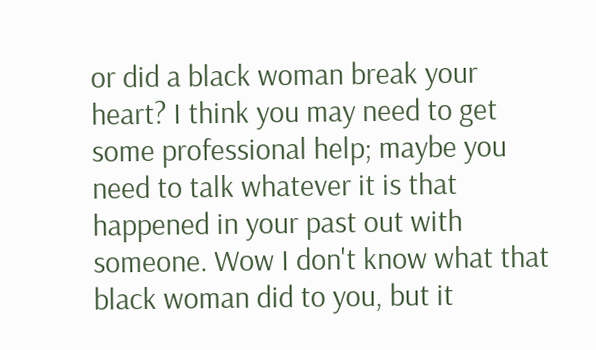or did a black woman break your heart? I think you may need to get some professional help; maybe you need to talk whatever it is that happened in your past out with someone. Wow I don't know what that black woman did to you, but it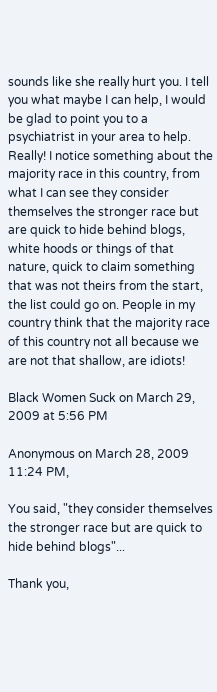sounds like she really hurt you. I tell you what maybe I can help, I would be glad to point you to a psychiatrist in your area to help. Really! I notice something about the majority race in this country, from what I can see they consider themselves the stronger race but are quick to hide behind blogs, white hoods or things of that nature, quick to claim something that was not theirs from the start, the list could go on. People in my country think that the majority race of this country not all because we are not that shallow, are idiots!

Black Women Suck on March 29, 2009 at 5:56 PM

Anonymous on March 28, 2009 11:24 PM,

You said, "they consider themselves the stronger race but are quick to hide behind blogs"...

Thank you,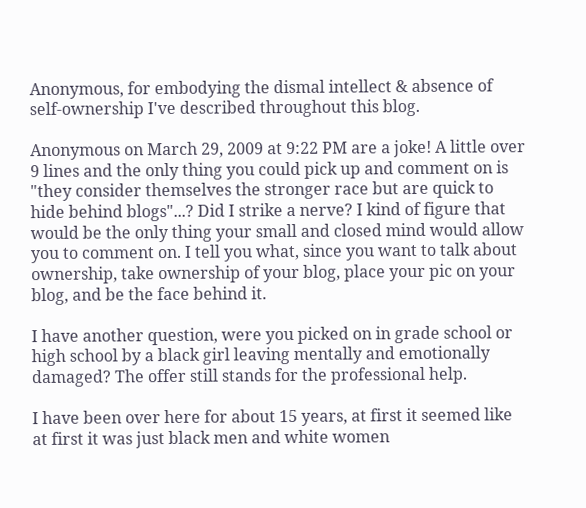Anonymous, for embodying the dismal intellect & absence of self-ownership I've described throughout this blog.

Anonymous on March 29, 2009 at 9:22 PM are a joke! A little over 9 lines and the only thing you could pick up and comment on is "they consider themselves the stronger race but are quick to hide behind blogs"...? Did I strike a nerve? I kind of figure that would be the only thing your small and closed mind would allow you to comment on. I tell you what, since you want to talk about ownership, take ownership of your blog, place your pic on your blog, and be the face behind it.

I have another question, were you picked on in grade school or high school by a black girl leaving mentally and emotionally damaged? The offer still stands for the professional help.

I have been over here for about 15 years, at first it seemed like at first it was just black men and white women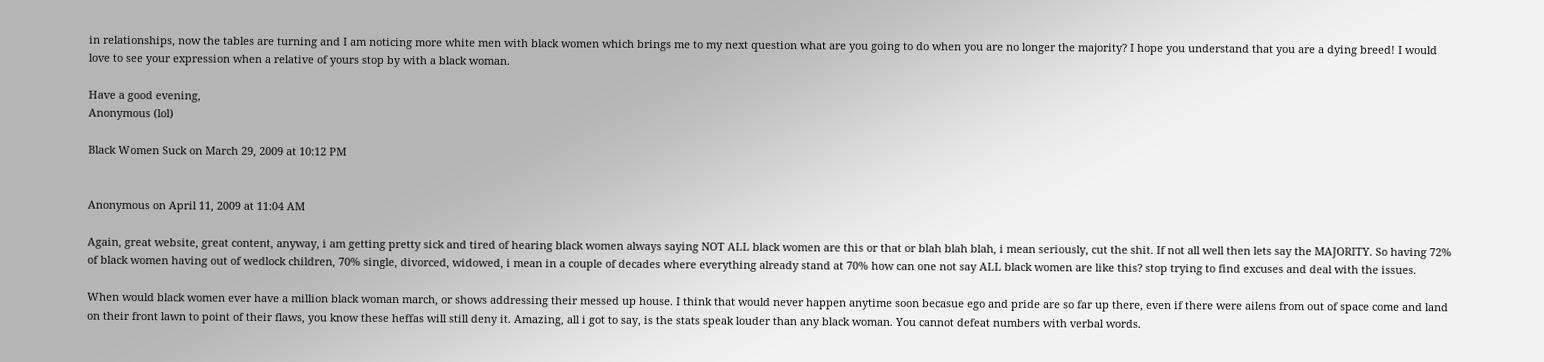in relationships, now the tables are turning and I am noticing more white men with black women which brings me to my next question what are you going to do when you are no longer the majority? I hope you understand that you are a dying breed! I would love to see your expression when a relative of yours stop by with a black woman.

Have a good evening,
Anonymous (lol)

Black Women Suck on March 29, 2009 at 10:12 PM


Anonymous on April 11, 2009 at 11:04 AM

Again, great website, great content, anyway, i am getting pretty sick and tired of hearing black women always saying NOT ALL black women are this or that or blah blah blah, i mean seriously, cut the shit. If not all well then lets say the MAJORITY. So having 72% of black women having out of wedlock children, 70% single, divorced, widowed, i mean in a couple of decades where everything already stand at 70% how can one not say ALL black women are like this? stop trying to find excuses and deal with the issues.

When would black women ever have a million black woman march, or shows addressing their messed up house. I think that would never happen anytime soon becasue ego and pride are so far up there, even if there were ailens from out of space come and land on their front lawn to point of their flaws, you know these heffas will still deny it. Amazing, all i got to say, is the stats speak louder than any black woman. You cannot defeat numbers with verbal words.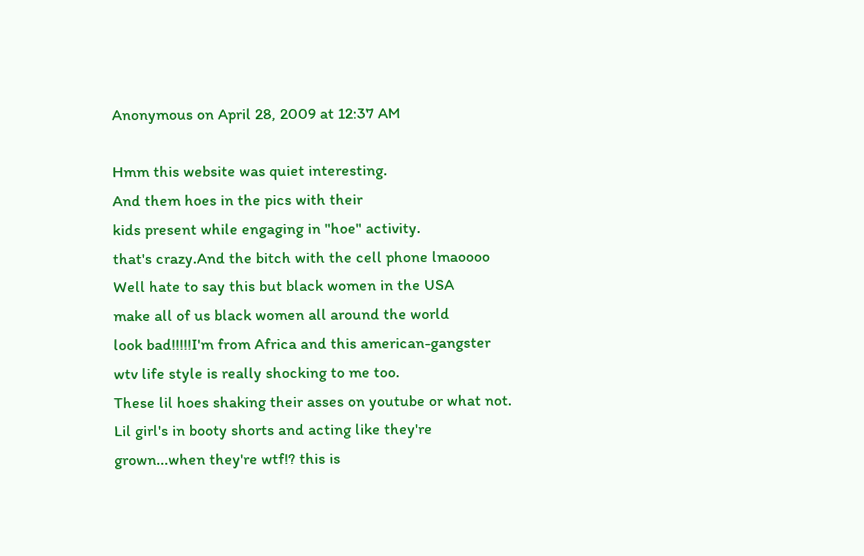Anonymous on April 28, 2009 at 12:37 AM

Hmm this website was quiet interesting.
And them hoes in the pics with their
kids present while engaging in "hoe" activity.
that's crazy.And the bitch with the cell phone lmaoooo
Well hate to say this but black women in the USA
make all of us black women all around the world
look bad!!!!!I'm from Africa and this american-gangster
wtv life style is really shocking to me too.
These lil hoes shaking their asses on youtube or what not.
Lil girl's in booty shorts and acting like they're
grown...when they're wtf!? this is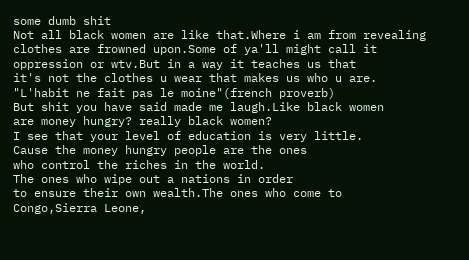some dumb shit
Not all black women are like that.Where i am from revealing
clothes are frowned upon.Some of ya'll might call it
oppression or wtv.But in a way it teaches us that
it's not the clothes u wear that makes us who u are. "L'habit ne fait pas le moine"(french proverb)
But shit you have said made me laugh.Like black women
are money hungry? really black women?
I see that your level of education is very little.
Cause the money hungry people are the ones
who control the riches in the world.
The ones who wipe out a nations in order
to ensure their own wealth.The ones who come to Congo,Sierra Leone,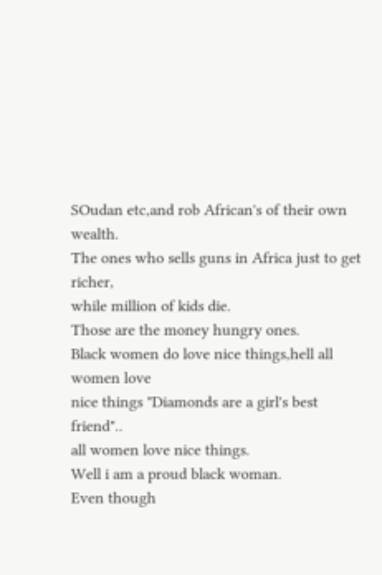SOudan etc,and rob African's of their own wealth.
The ones who sells guns in Africa just to get richer,
while million of kids die.
Those are the money hungry ones.
Black women do love nice things,hell all women love
nice things "Diamonds are a girl's best friend"..
all women love nice things.
Well i am a proud black woman.
Even though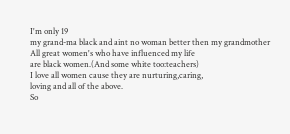I'm only 19
my grand-ma black and aint no woman better then my grandmother
All great women's who have influenced my life
are black women.(And some white too:teachers)
I love all women cause they are nurturing,caring,
loving and all of the above.
So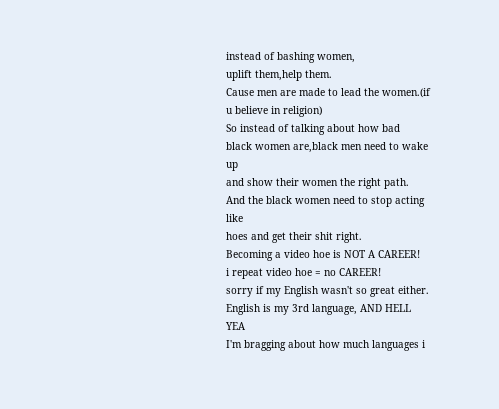instead of bashing women,
uplift them,help them.
Cause men are made to lead the women.(if u believe in religion)
So instead of talking about how bad
black women are,black men need to wake up
and show their women the right path.
And the black women need to stop acting like
hoes and get their shit right.
Becoming a video hoe is NOT A CAREER!
i repeat video hoe = no CAREER!
sorry if my English wasn't so great either.
English is my 3rd language, AND HELL YEA
I'm bragging about how much languages i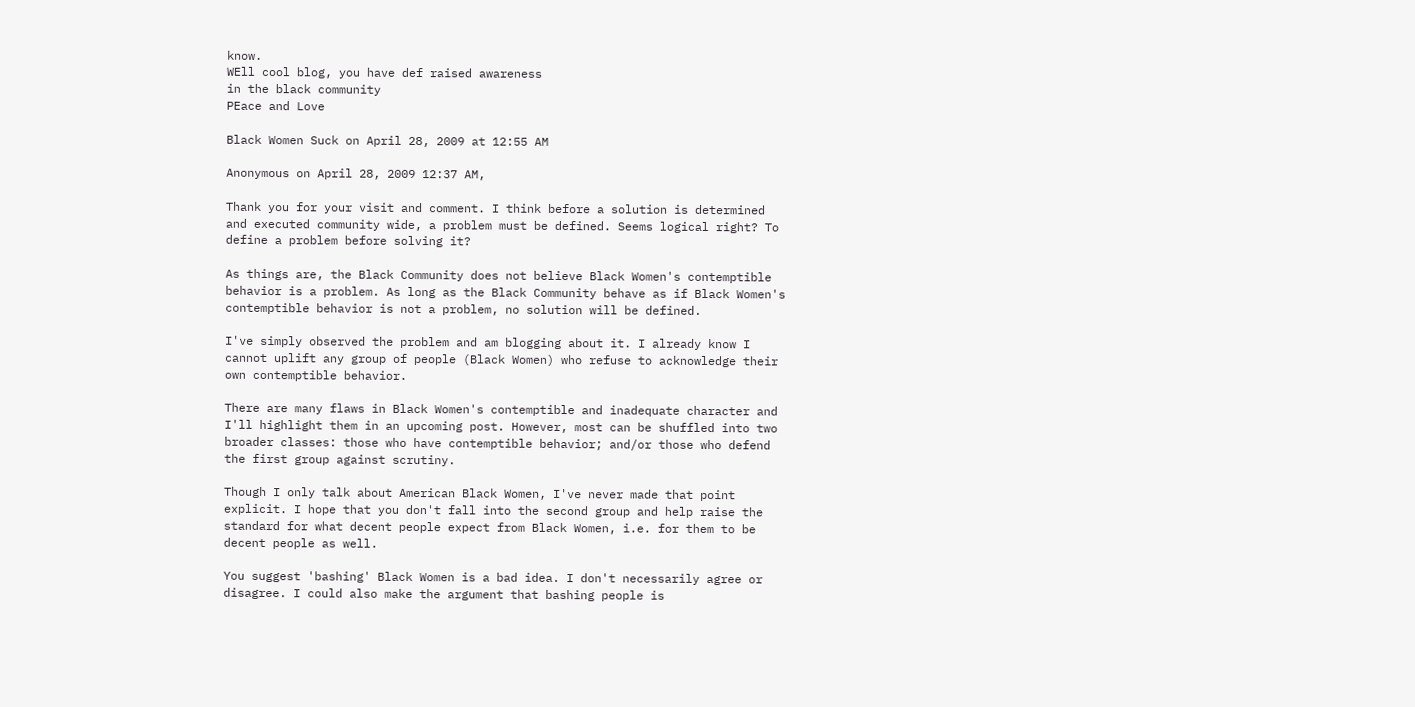know.
WEll cool blog, you have def raised awareness
in the black community
PEace and Love

Black Women Suck on April 28, 2009 at 12:55 AM

Anonymous on April 28, 2009 12:37 AM,

Thank you for your visit and comment. I think before a solution is determined and executed community wide, a problem must be defined. Seems logical right? To define a problem before solving it?

As things are, the Black Community does not believe Black Women's contemptible behavior is a problem. As long as the Black Community behave as if Black Women's contemptible behavior is not a problem, no solution will be defined.

I've simply observed the problem and am blogging about it. I already know I cannot uplift any group of people (Black Women) who refuse to acknowledge their own contemptible behavior.

There are many flaws in Black Women's contemptible and inadequate character and I'll highlight them in an upcoming post. However, most can be shuffled into two broader classes: those who have contemptible behavior; and/or those who defend the first group against scrutiny.

Though I only talk about American Black Women, I've never made that point explicit. I hope that you don't fall into the second group and help raise the standard for what decent people expect from Black Women, i.e. for them to be decent people as well.

You suggest 'bashing' Black Women is a bad idea. I don't necessarily agree or disagree. I could also make the argument that bashing people is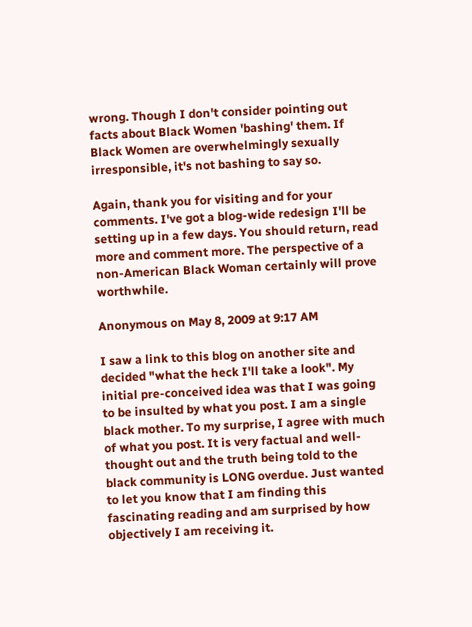wrong. Though I don't consider pointing out facts about Black Women 'bashing' them. If Black Women are overwhelmingly sexually irresponsible, it's not bashing to say so.

Again, thank you for visiting and for your comments. I've got a blog-wide redesign I'll be setting up in a few days. You should return, read more and comment more. The perspective of a non-American Black Woman certainly will prove worthwhile.

Anonymous on May 8, 2009 at 9:17 AM

I saw a link to this blog on another site and decided "what the heck I'll take a look". My initial pre-conceived idea was that I was going to be insulted by what you post. I am a single black mother. To my surprise, I agree with much of what you post. It is very factual and well-thought out and the truth being told to the black community is LONG overdue. Just wanted to let you know that I am finding this fascinating reading and am surprised by how objectively I am receiving it.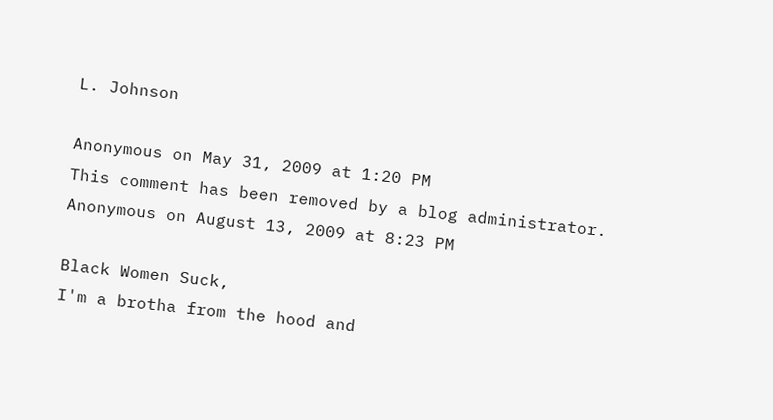L. Johnson

Anonymous on May 31, 2009 at 1:20 PM
This comment has been removed by a blog administrator.
Anonymous on August 13, 2009 at 8:23 PM

Black Women Suck,
I'm a brotha from the hood and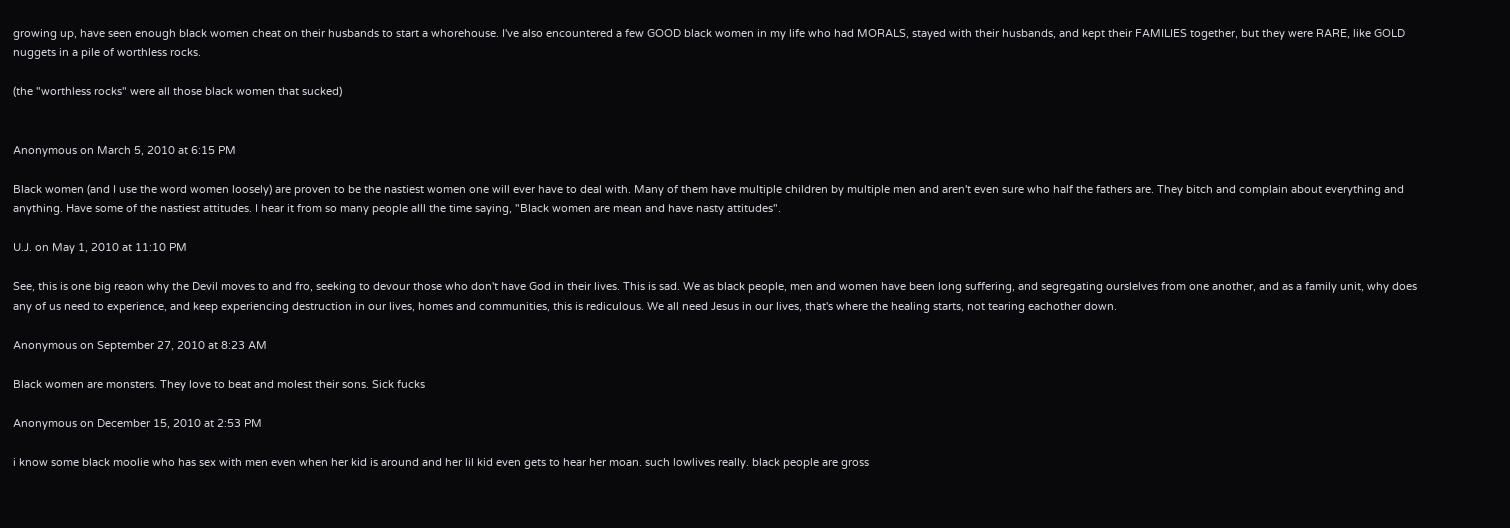growing up, have seen enough black women cheat on their husbands to start a whorehouse. I've also encountered a few GOOD black women in my life who had MORALS, stayed with their husbands, and kept their FAMILIES together, but they were RARE, like GOLD nuggets in a pile of worthless rocks.

(the "worthless rocks" were all those black women that sucked)


Anonymous on March 5, 2010 at 6:15 PM

Black women (and I use the word women loosely) are proven to be the nastiest women one will ever have to deal with. Many of them have multiple children by multiple men and aren't even sure who half the fathers are. They bitch and complain about everything and anything. Have some of the nastiest attitudes. I hear it from so many people alll the time saying, "Black women are mean and have nasty attitudes".

U.J. on May 1, 2010 at 11:10 PM

See, this is one big reaon why the Devil moves to and fro, seeking to devour those who don't have God in their lives. This is sad. We as black people, men and women have been long suffering, and segregating ourslelves from one another, and as a family unit, why does any of us need to experience, and keep experiencing destruction in our lives, homes and communities, this is rediculous. We all need Jesus in our lives, that's where the healing starts, not tearing eachother down.

Anonymous on September 27, 2010 at 8:23 AM

Black women are monsters. They love to beat and molest their sons. Sick fucks

Anonymous on December 15, 2010 at 2:53 PM

i know some black moolie who has sex with men even when her kid is around and her lil kid even gets to hear her moan. such lowlives really. black people are gross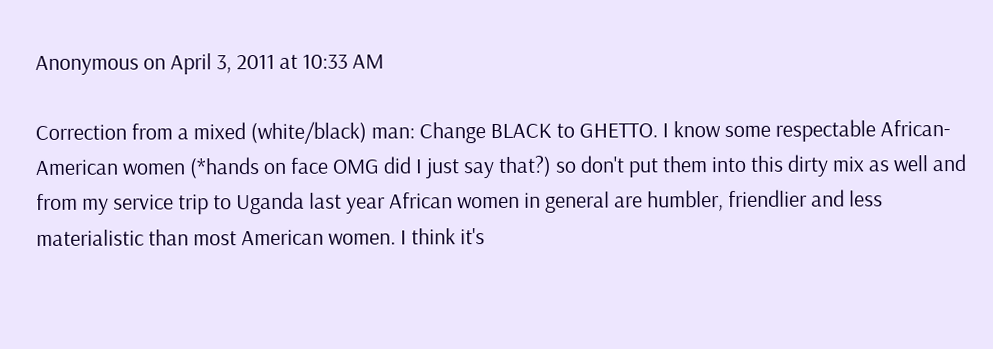Anonymous on April 3, 2011 at 10:33 AM

Correction from a mixed (white/black) man: Change BLACK to GHETTO. I know some respectable African-American women (*hands on face OMG did I just say that?) so don't put them into this dirty mix as well and from my service trip to Uganda last year African women in general are humbler, friendlier and less materialistic than most American women. I think it's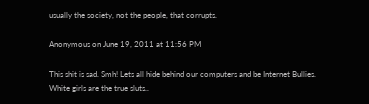usually the society, not the people, that corrupts.

Anonymous on June 19, 2011 at 11:56 PM

This shit is sad. Smh! Lets all hide behind our computers and be Internet Bullies. White girls are the true sluts..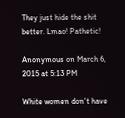They just hide the shit better. Lmao! Pathetic!

Anonymous on March 6, 2015 at 5:13 PM

White women don't have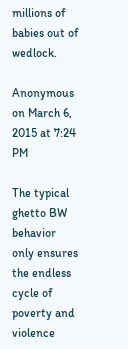millions of babies out of wedlock.

Anonymous on March 6, 2015 at 7:24 PM

The typical ghetto BW behavior only ensures the endless cycle of poverty and violence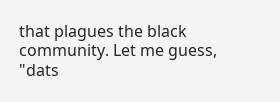that plagues the black community. Let me guess, "dats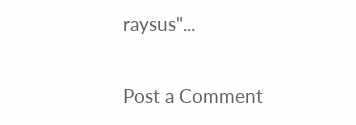raysus"...

Post a Comment